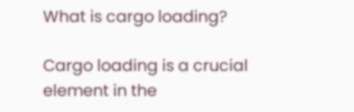What is cargo loading?

Cargo loading is a crucial element in the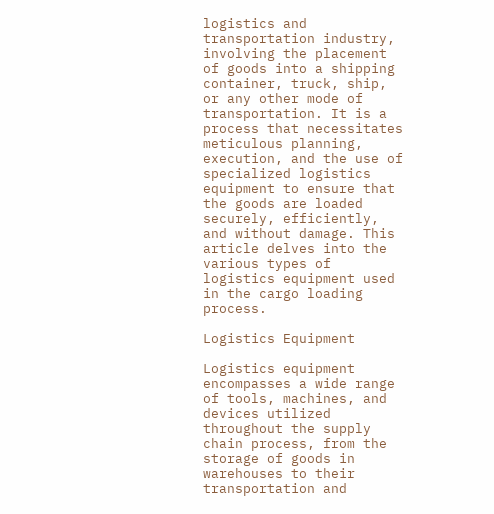logistics and transportation industry, involving the placement of goods into a shipping container, truck, ship, or any other mode of transportation. It is a process that necessitates meticulous planning, execution, and the use of specialized logistics equipment to ensure that the goods are loaded securely, efficiently, and without damage. This article delves into the various types of logistics equipment used in the cargo loading process.

Logistics Equipment

Logistics equipment encompasses a wide range of tools, machines, and devices utilized throughout the supply chain process, from the storage of goods in warehouses to their transportation and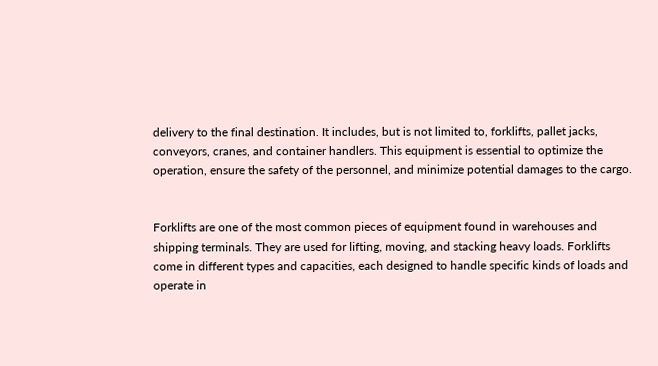delivery to the final destination. It includes, but is not limited to, forklifts, pallet jacks, conveyors, cranes, and container handlers. This equipment is essential to optimize the operation, ensure the safety of the personnel, and minimize potential damages to the cargo.


Forklifts are one of the most common pieces of equipment found in warehouses and shipping terminals. They are used for lifting, moving, and stacking heavy loads. Forklifts come in different types and capacities, each designed to handle specific kinds of loads and operate in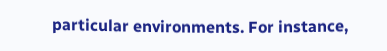particular environments. For instance,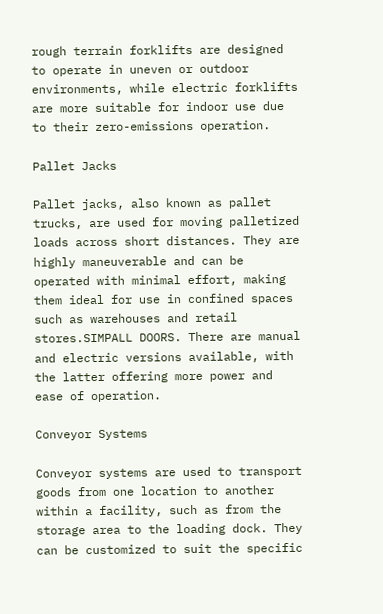rough terrain forklifts are designed to operate in uneven or outdoor environments, while electric forklifts are more suitable for indoor use due to their zero-emissions operation.

Pallet Jacks

Pallet jacks, also known as pallet trucks, are used for moving palletized loads across short distances. They are highly maneuverable and can be operated with minimal effort, making them ideal for use in confined spaces such as warehouses and retail stores.SIMPALL DOORS. There are manual and electric versions available, with the latter offering more power and ease of operation.

Conveyor Systems

Conveyor systems are used to transport goods from one location to another within a facility, such as from the storage area to the loading dock. They can be customized to suit the specific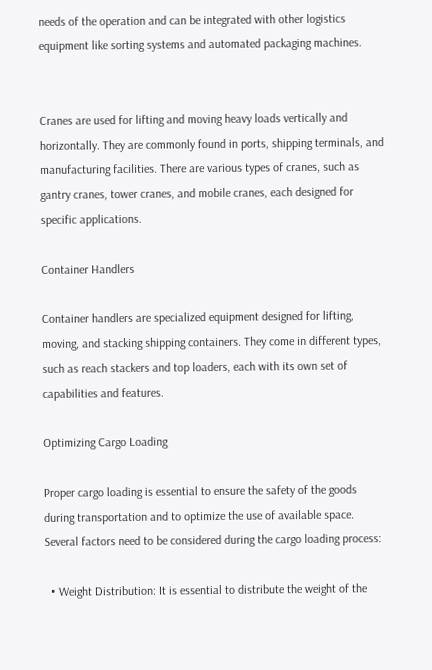needs of the operation and can be integrated with other logistics equipment like sorting systems and automated packaging machines.


Cranes are used for lifting and moving heavy loads vertically and horizontally. They are commonly found in ports, shipping terminals, and manufacturing facilities. There are various types of cranes, such as gantry cranes, tower cranes, and mobile cranes, each designed for specific applications.

Container Handlers

Container handlers are specialized equipment designed for lifting, moving, and stacking shipping containers. They come in different types, such as reach stackers and top loaders, each with its own set of capabilities and features.

Optimizing Cargo Loading

Proper cargo loading is essential to ensure the safety of the goods during transportation and to optimize the use of available space. Several factors need to be considered during the cargo loading process:

  • Weight Distribution: It is essential to distribute the weight of the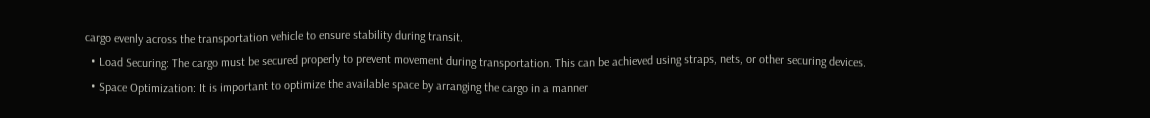cargo evenly across the transportation vehicle to ensure stability during transit.
  • Load Securing: The cargo must be secured properly to prevent movement during transportation. This can be achieved using straps, nets, or other securing devices.
  • Space Optimization: It is important to optimize the available space by arranging the cargo in a manner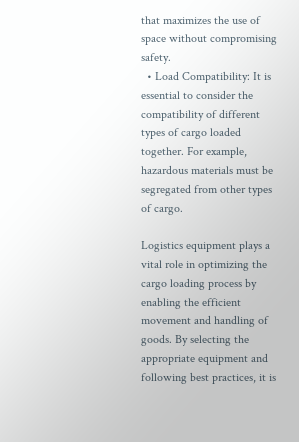that maximizes the use of space without compromising safety.
  • Load Compatibility: It is essential to consider the compatibility of different types of cargo loaded together. For example, hazardous materials must be segregated from other types of cargo.

Logistics equipment plays a vital role in optimizing the cargo loading process by enabling the efficient movement and handling of goods. By selecting the appropriate equipment and following best practices, it is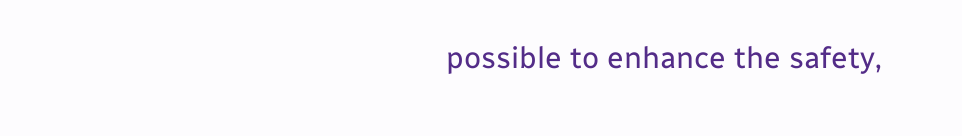possible to enhance the safety,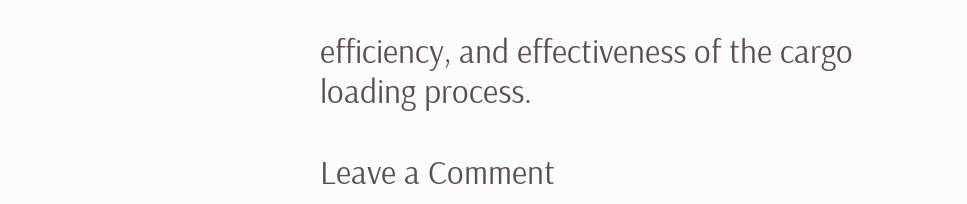efficiency, and effectiveness of the cargo loading process.

Leave a Comment